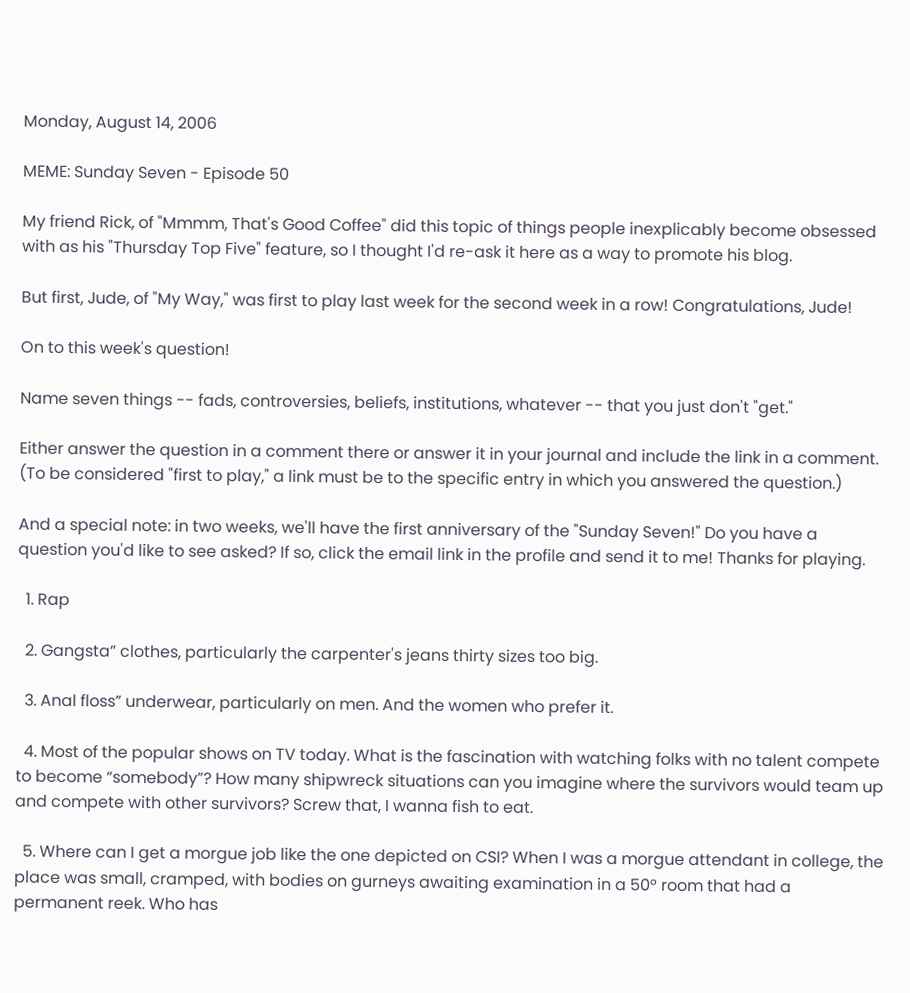Monday, August 14, 2006

MEME: Sunday Seven - Episode 50

My friend Rick, of "Mmmm, That's Good Coffee" did this topic of things people inexplicably become obsessed with as his "Thursday Top Five" feature, so I thought I'd re-ask it here as a way to promote his blog.

But first, Jude, of "My Way," was first to play last week for the second week in a row! Congratulations, Jude!

On to this week's question!

Name seven things -- fads, controversies, beliefs, institutions, whatever -- that you just don't "get."

Either answer the question in a comment there or answer it in your journal and include the link in a comment. (To be considered "first to play," a link must be to the specific entry in which you answered the question.)

And a special note: in two weeks, we'll have the first anniversary of the "Sunday Seven!" Do you have a question you'd like to see asked? If so, click the email link in the profile and send it to me! Thanks for playing.

  1. Rap

  2. Gangsta” clothes, particularly the carpenter's jeans thirty sizes too big.

  3. Anal floss” underwear, particularly on men. And the women who prefer it.

  4. Most of the popular shows on TV today. What is the fascination with watching folks with no talent compete to become “somebody”? How many shipwreck situations can you imagine where the survivors would team up and compete with other survivors? Screw that, I wanna fish to eat.

  5. Where can I get a morgue job like the one depicted on CSI? When I was a morgue attendant in college, the place was small, cramped, with bodies on gurneys awaiting examination in a 50° room that had a permanent reek. Who has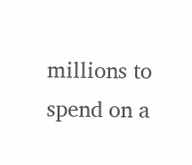millions to spend on a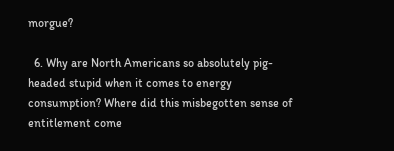morgue?

  6. Why are North Americans so absolutely pig-headed stupid when it comes to energy consumption? Where did this misbegotten sense of entitlement come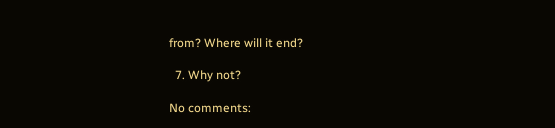from? Where will it end?

  7. Why not?

No comments: